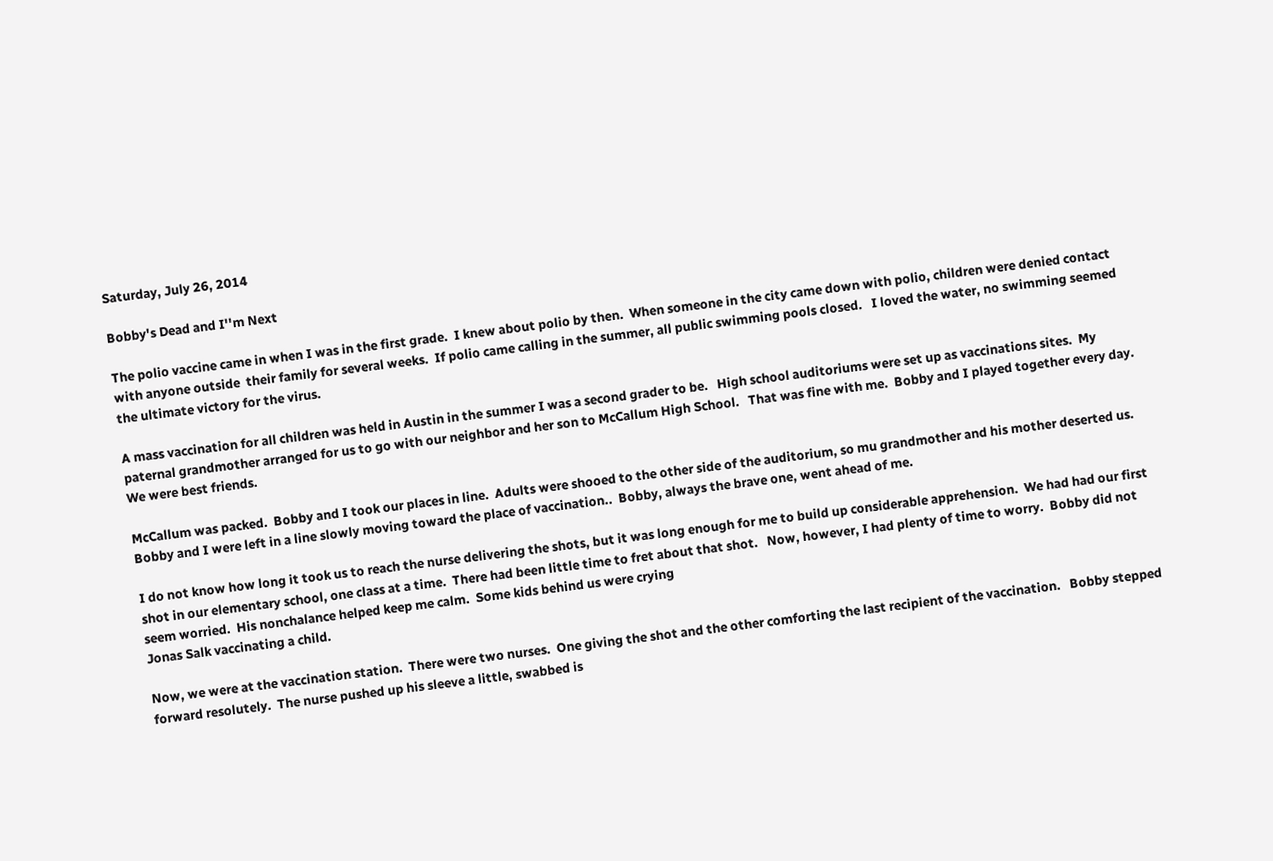Saturday, July 26, 2014

Bobby's Dead and I''m Next

The polio vaccine came in when I was in the first grade.  I knew about polio by then.  When someone in the city came down with polio, children were denied contact with anyone outside  their family for several weeks.  If polio came calling in the summer, all public swimming pools closed.   I loved the water, no swimming seemed the ultimate victory for the virus.

A mass vaccination for all children was held in Austin in the summer I was a second grader to be.   High school auditoriums were set up as vaccinations sites.  My paternal grandmother arranged for us to go with our neighbor and her son to McCallum High School.   That was fine with me.  Bobby and I played together every day.  We were best friends.

McCallum was packed.  Bobby and I took our places in line.  Adults were shooed to the other side of the auditorium, so mu grandmother and his mother deserted us.  Bobby and I were left in a line slowly moving toward the place of vaccination..  Bobby, always the brave one, went ahead of me.

I do not know how long it took us to reach the nurse delivering the shots, but it was long enough for me to build up considerable apprehension.  We had had our first shot in our elementary school, one class at a time.  There had been little time to fret about that shot.   Now, however, I had plenty of time to worry.  Bobby did not seem worried.  His nonchalance helped keep me calm.  Some kids behind us were crying
Jonas Salk vaccinating a child.

Now, we were at the vaccination station.  There were two nurses.  One giving the shot and the other comforting the last recipient of the vaccination.   Bobby stepped forward resolutely.  The nurse pushed up his sleeve a little, swabbed is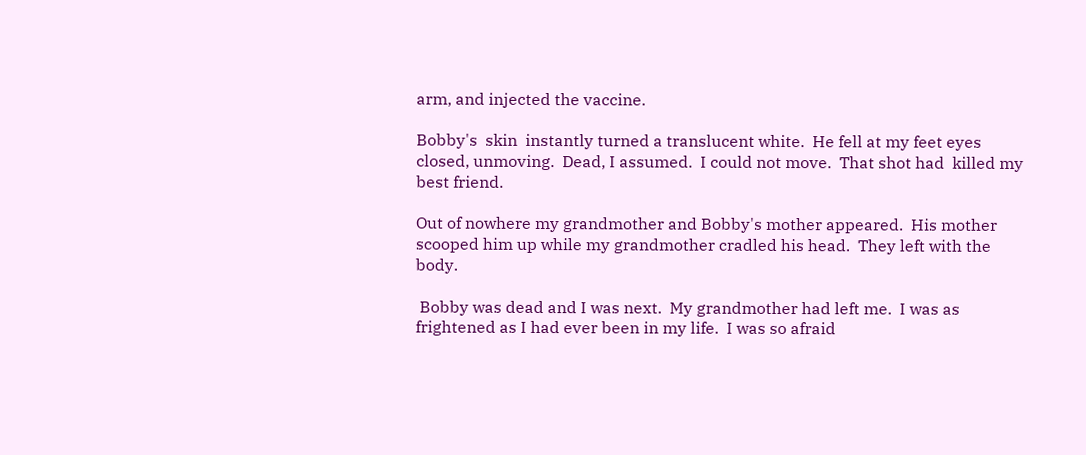arm, and injected the vaccine.

Bobby's  skin  instantly turned a translucent white.  He fell at my feet eyes closed, unmoving.  Dead, I assumed.  I could not move.  That shot had  killed my best friend.

Out of nowhere my grandmother and Bobby's mother appeared.  His mother scooped him up while my grandmother cradled his head.  They left with the body.

 Bobby was dead and I was next.  My grandmother had left me.  I was as frightened as I had ever been in my life.  I was so afraid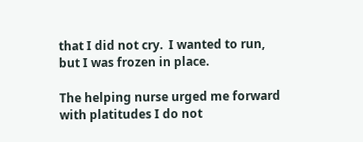that I did not cry.  I wanted to run, but I was frozen in place.

The helping nurse urged me forward with platitudes I do not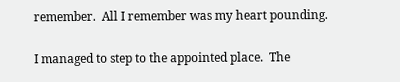remember.  All I remember was my heart pounding.

I managed to step to the appointed place.  The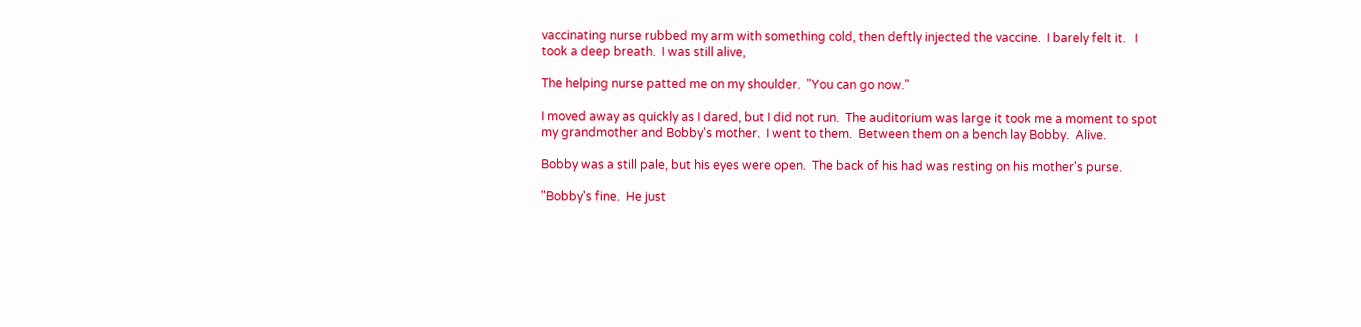vaccinating nurse rubbed my arm with something cold, then deftly injected the vaccine.  I barely felt it.   I took a deep breath.  I was still alive,

The helping nurse patted me on my shoulder.  "You can go now."

I moved away as quickly as I dared, but I did not run.  The auditorium was large it took me a moment to spot my grandmother and Bobby's mother.  I went to them.  Between them on a bench lay Bobby.  Alive.

Bobby was a still pale, but his eyes were open.  The back of his had was resting on his mother's purse.

"Bobby's fine.  He just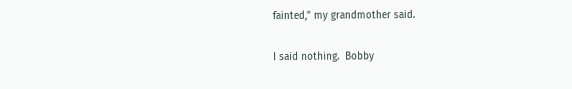fainted," my grandmother said.

I said nothing.  Bobby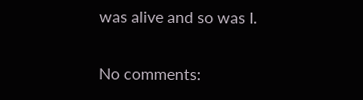was alive and so was I.

No comments: